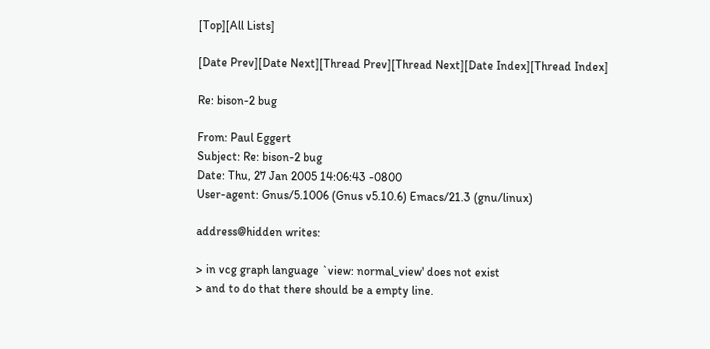[Top][All Lists]

[Date Prev][Date Next][Thread Prev][Thread Next][Date Index][Thread Index]

Re: bison-2 bug

From: Paul Eggert
Subject: Re: bison-2 bug
Date: Thu, 27 Jan 2005 14:06:43 -0800
User-agent: Gnus/5.1006 (Gnus v5.10.6) Emacs/21.3 (gnu/linux)

address@hidden writes:

> in vcg graph language `view: normal_view' does not exist
> and to do that there should be a empty line.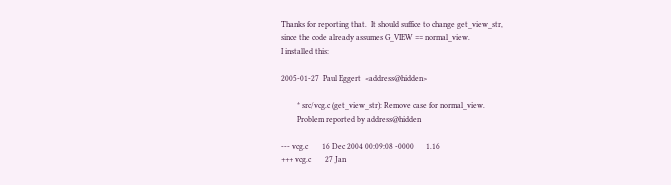Thanks for reporting that.  It should suffice to change get_view_str,
since the code already assumes G_VIEW == normal_view.
I installed this:

2005-01-27  Paul Eggert  <address@hidden>

        * src/vcg.c (get_view_str): Remove case for normal_view.
        Problem reported by address@hidden

--- vcg.c       16 Dec 2004 00:09:08 -0000      1.16
+++ vcg.c       27 Jan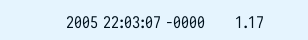2005 22:03:07 -0000      1.17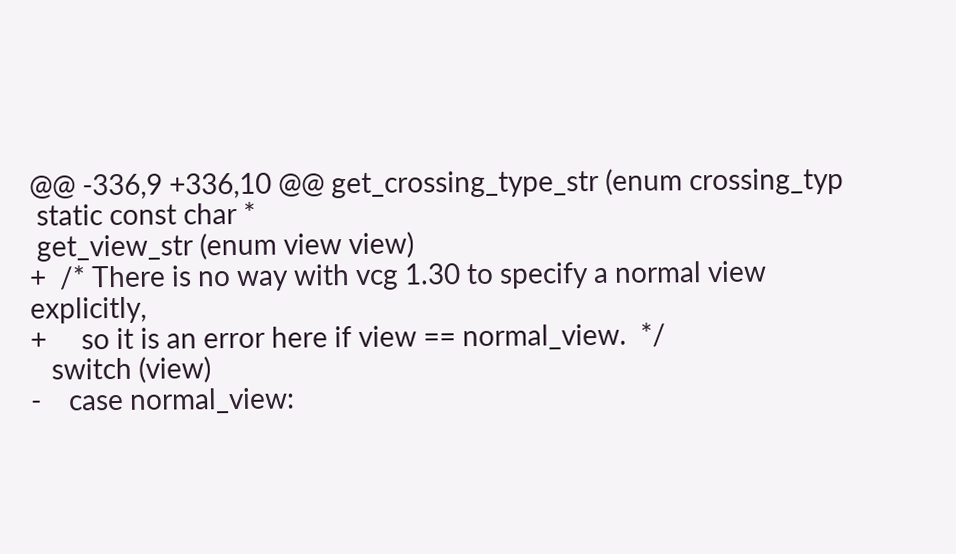@@ -336,9 +336,10 @@ get_crossing_type_str (enum crossing_typ
 static const char *
 get_view_str (enum view view)
+  /* There is no way with vcg 1.30 to specify a normal view explicitly,
+     so it is an error here if view == normal_view.  */
   switch (view)
-    case normal_view: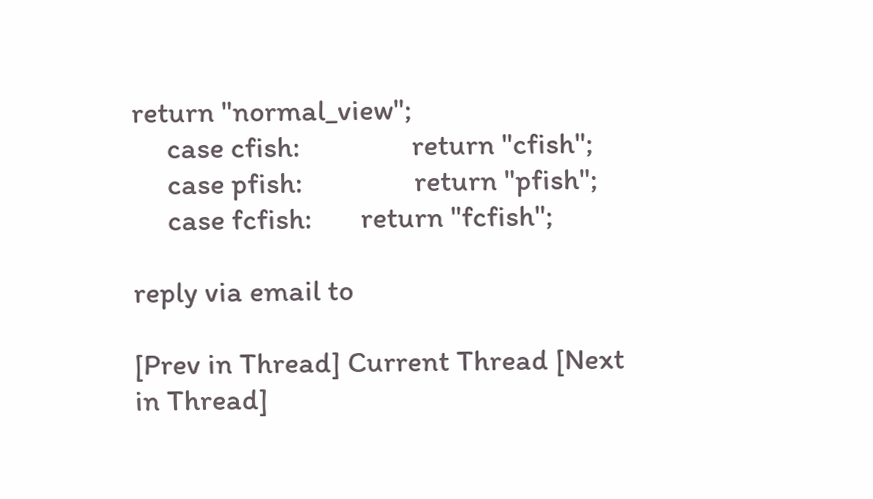return "normal_view";
     case cfish:                return "cfish";
     case pfish:                return "pfish";
     case fcfish:       return "fcfish";

reply via email to

[Prev in Thread] Current Thread [Next in Thread]